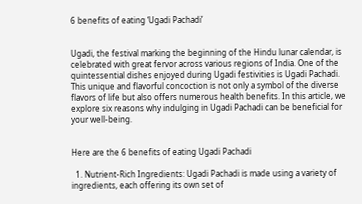6 benefits of eating ‘Ugadi Pachadi’


Ugadi, the festival marking the beginning of the Hindu lunar calendar, is celebrated with great fervor across various regions of India. One of the quintessential dishes enjoyed during Ugadi festivities is Ugadi Pachadi. This unique and flavorful concoction is not only a symbol of the diverse flavors of life but also offers numerous health benefits. In this article, we explore six reasons why indulging in Ugadi Pachadi can be beneficial for your well-being.


Here are the 6 benefits of eating Ugadi Pachadi

  1. Nutrient-Rich Ingredients: Ugadi Pachadi is made using a variety of ingredients, each offering its own set of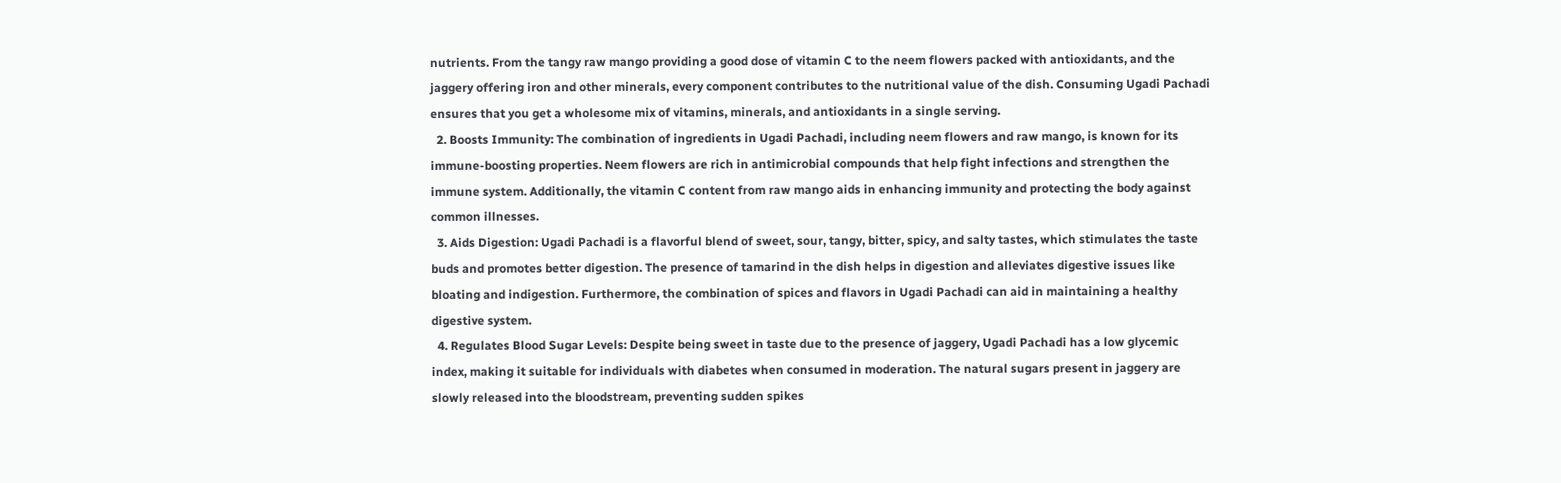nutrients. From the tangy raw mango providing a good dose of vitamin C to the neem flowers packed with antioxidants, and the jaggery offering iron and other minerals, every component contributes to the nutritional value of the dish. Consuming Ugadi Pachadi ensures that you get a wholesome mix of vitamins, minerals, and antioxidants in a single serving.
  2. Boosts Immunity: The combination of ingredients in Ugadi Pachadi, including neem flowers and raw mango, is known for its immune-boosting properties. Neem flowers are rich in antimicrobial compounds that help fight infections and strengthen the immune system. Additionally, the vitamin C content from raw mango aids in enhancing immunity and protecting the body against common illnesses.
  3. Aids Digestion: Ugadi Pachadi is a flavorful blend of sweet, sour, tangy, bitter, spicy, and salty tastes, which stimulates the taste buds and promotes better digestion. The presence of tamarind in the dish helps in digestion and alleviates digestive issues like bloating and indigestion. Furthermore, the combination of spices and flavors in Ugadi Pachadi can aid in maintaining a healthy digestive system.
  4. Regulates Blood Sugar Levels: Despite being sweet in taste due to the presence of jaggery, Ugadi Pachadi has a low glycemic index, making it suitable for individuals with diabetes when consumed in moderation. The natural sugars present in jaggery are slowly released into the bloodstream, preventing sudden spikes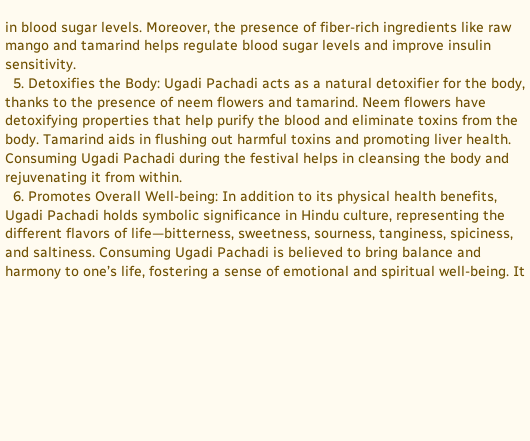in blood sugar levels. Moreover, the presence of fiber-rich ingredients like raw mango and tamarind helps regulate blood sugar levels and improve insulin sensitivity.
  5. Detoxifies the Body: Ugadi Pachadi acts as a natural detoxifier for the body, thanks to the presence of neem flowers and tamarind. Neem flowers have detoxifying properties that help purify the blood and eliminate toxins from the body. Tamarind aids in flushing out harmful toxins and promoting liver health. Consuming Ugadi Pachadi during the festival helps in cleansing the body and rejuvenating it from within.
  6. Promotes Overall Well-being: In addition to its physical health benefits, Ugadi Pachadi holds symbolic significance in Hindu culture, representing the different flavors of life—bitterness, sweetness, sourness, tanginess, spiciness, and saltiness. Consuming Ugadi Pachadi is believed to bring balance and harmony to one’s life, fostering a sense of emotional and spiritual well-being. It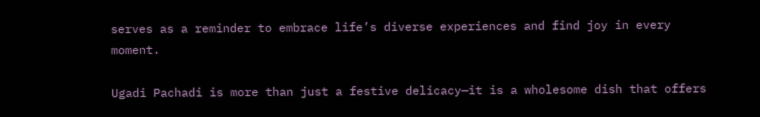serves as a reminder to embrace life’s diverse experiences and find joy in every moment.

Ugadi Pachadi is more than just a festive delicacy—it is a wholesome dish that offers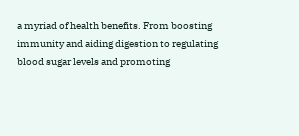a myriad of health benefits. From boosting immunity and aiding digestion to regulating blood sugar levels and promoting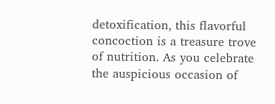detoxification, this flavorful concoction is a treasure trove of nutrition. As you celebrate the auspicious occasion of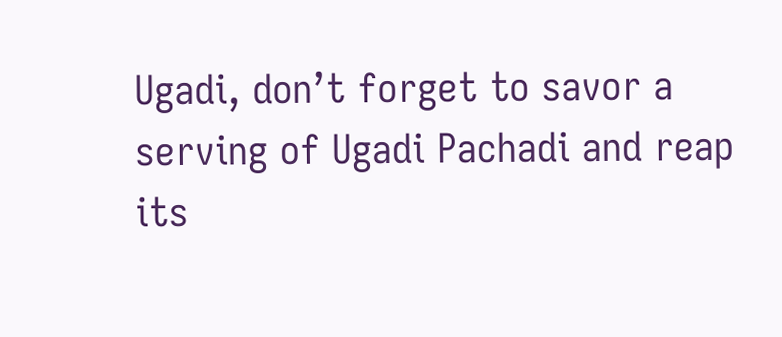Ugadi, don’t forget to savor a serving of Ugadi Pachadi and reap its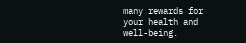many rewards for your health and well-being.